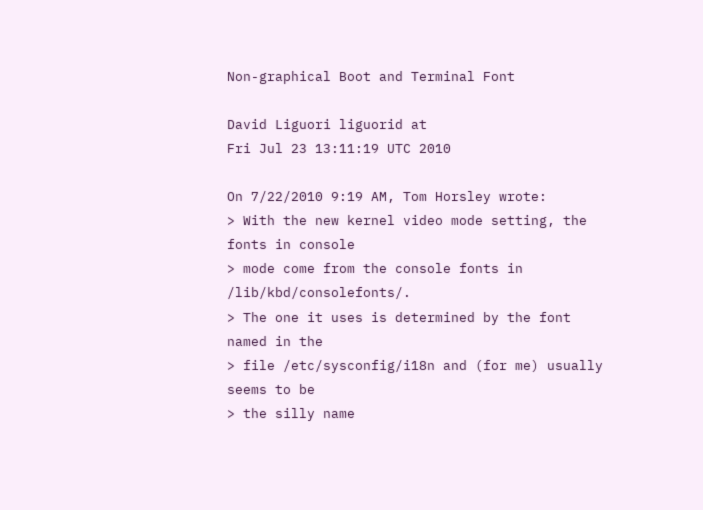Non-graphical Boot and Terminal Font

David Liguori liguorid at
Fri Jul 23 13:11:19 UTC 2010

On 7/22/2010 9:19 AM, Tom Horsley wrote:
> With the new kernel video mode setting, the fonts in console
> mode come from the console fonts in /lib/kbd/consolefonts/.
> The one it uses is determined by the font named in the
> file /etc/sysconfig/i18n and (for me) usually seems to be
> the silly name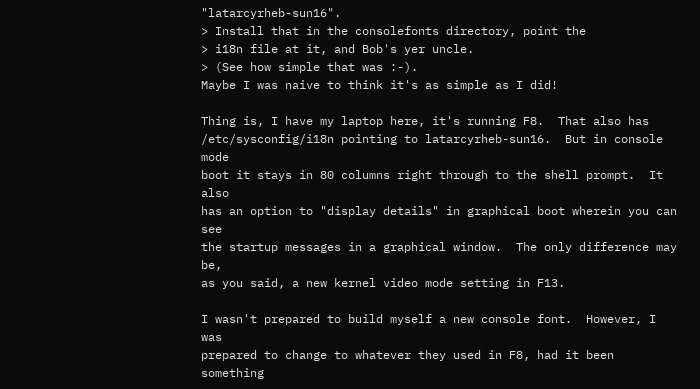"latarcyrheb-sun16".
> Install that in the consolefonts directory, point the
> i18n file at it, and Bob's yer uncle.
> (See how simple that was :-).
Maybe I was naive to think it's as simple as I did!

Thing is, I have my laptop here, it's running F8.  That also has
/etc/sysconfig/i18n pointing to latarcyrheb-sun16.  But in console mode
boot it stays in 80 columns right through to the shell prompt.  It also
has an option to "display details" in graphical boot wherein you can see
the startup messages in a graphical window.  The only difference may be,
as you said, a new kernel video mode setting in F13.

I wasn't prepared to build myself a new console font.  However, I was
prepared to change to whatever they used in F8, had it been something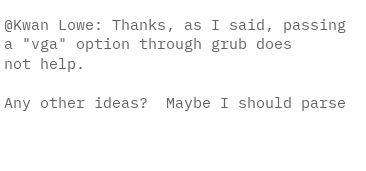@Kwan Lowe: Thanks, as I said, passing a "vga" option through grub does
not help.

Any other ideas?  Maybe I should parse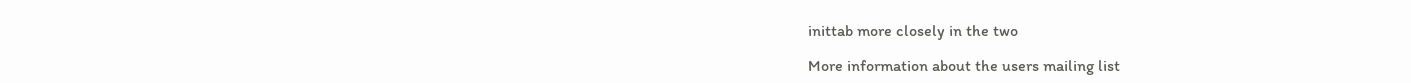inittab more closely in the two

More information about the users mailing list